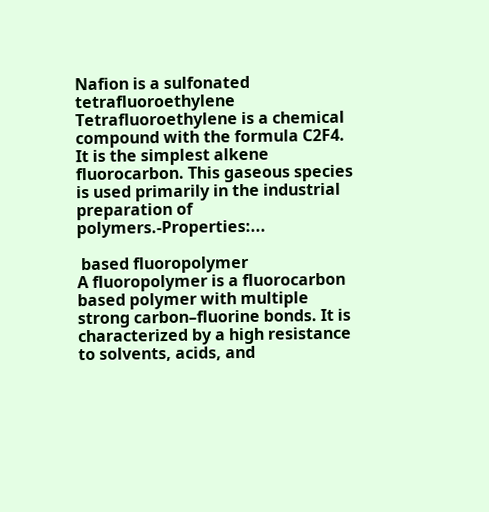Nafion is a sulfonated tetrafluoroethylene
Tetrafluoroethylene is a chemical compound with the formula C2F4. It is the simplest alkene fluorocarbon. This gaseous species is used primarily in the industrial preparation of polymers.-Properties:...

 based fluoropolymer
A fluoropolymer is a fluorocarbon based polymer with multiple strong carbon–fluorine bonds. It is characterized by a high resistance to solvents, acids, and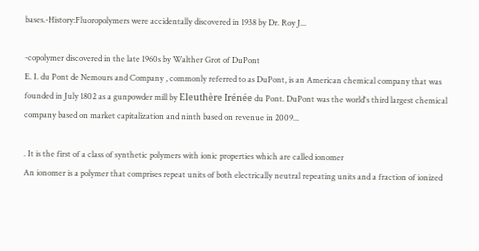bases.-History:Fluoropolymers were accidentally discovered in 1938 by Dr. Roy J...

-copolymer discovered in the late 1960s by Walther Grot of DuPont
E. I. du Pont de Nemours and Company , commonly referred to as DuPont, is an American chemical company that was founded in July 1802 as a gunpowder mill by Eleuthère Irénée du Pont. DuPont was the world's third largest chemical company based on market capitalization and ninth based on revenue in 2009...

. It is the first of a class of synthetic polymers with ionic properties which are called ionomer
An ionomer is a polymer that comprises repeat units of both electrically neutral repeating units and a fraction of ionized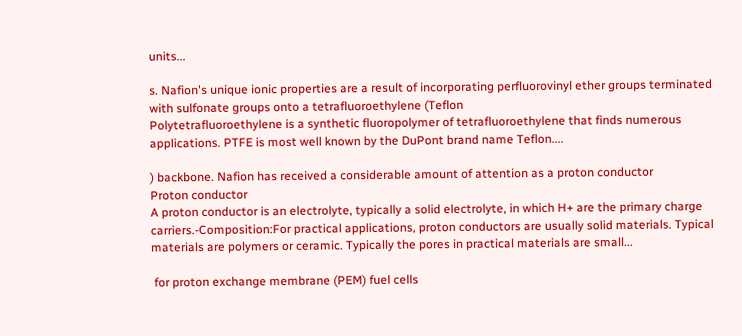units...

s. Nafion's unique ionic properties are a result of incorporating perfluorovinyl ether groups terminated with sulfonate groups onto a tetrafluoroethylene (Teflon
Polytetrafluoroethylene is a synthetic fluoropolymer of tetrafluoroethylene that finds numerous applications. PTFE is most well known by the DuPont brand name Teflon....

) backbone. Nafion has received a considerable amount of attention as a proton conductor
Proton conductor
A proton conductor is an electrolyte, typically a solid electrolyte, in which H+ are the primary charge carriers.-Composition:For practical applications, proton conductors are usually solid materials. Typical materials are polymers or ceramic. Typically the pores in practical materials are small...

 for proton exchange membrane (PEM) fuel cells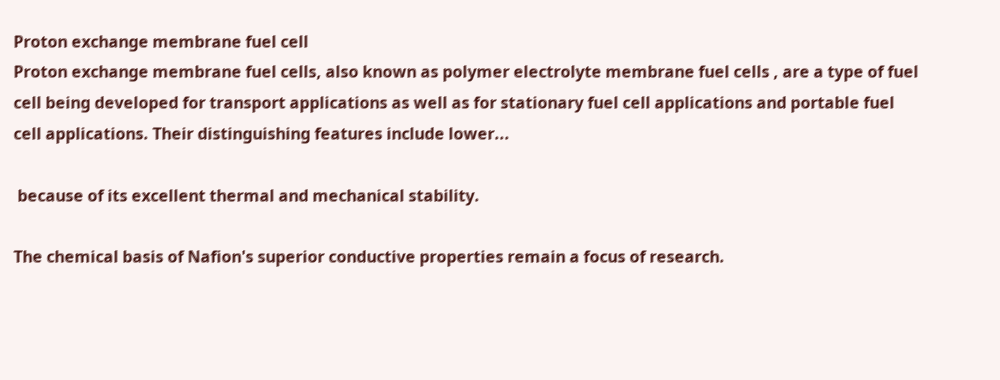Proton exchange membrane fuel cell
Proton exchange membrane fuel cells, also known as polymer electrolyte membrane fuel cells , are a type of fuel cell being developed for transport applications as well as for stationary fuel cell applications and portable fuel cell applications. Their distinguishing features include lower...

 because of its excellent thermal and mechanical stability.

The chemical basis of Nafion's superior conductive properties remain a focus of research.